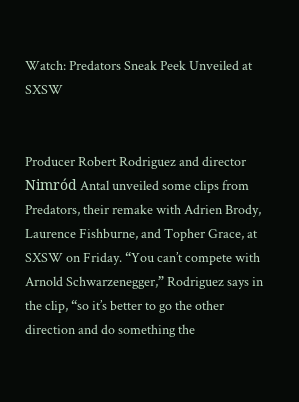Watch: Predators Sneak Peek Unveiled at SXSW


Producer Robert Rodriguez and director Nimród Antal unveiled some clips from Predators, their remake with Adrien Brody, Laurence Fishburne, and Topher Grace, at SXSW on Friday. “You can’t compete with Arnold Schwarzenegger,” Rodriguez says in the clip, “so it’s better to go the other direction and do something the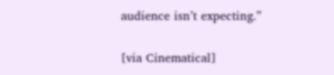audience isn’t expecting.”

[via Cinematical]